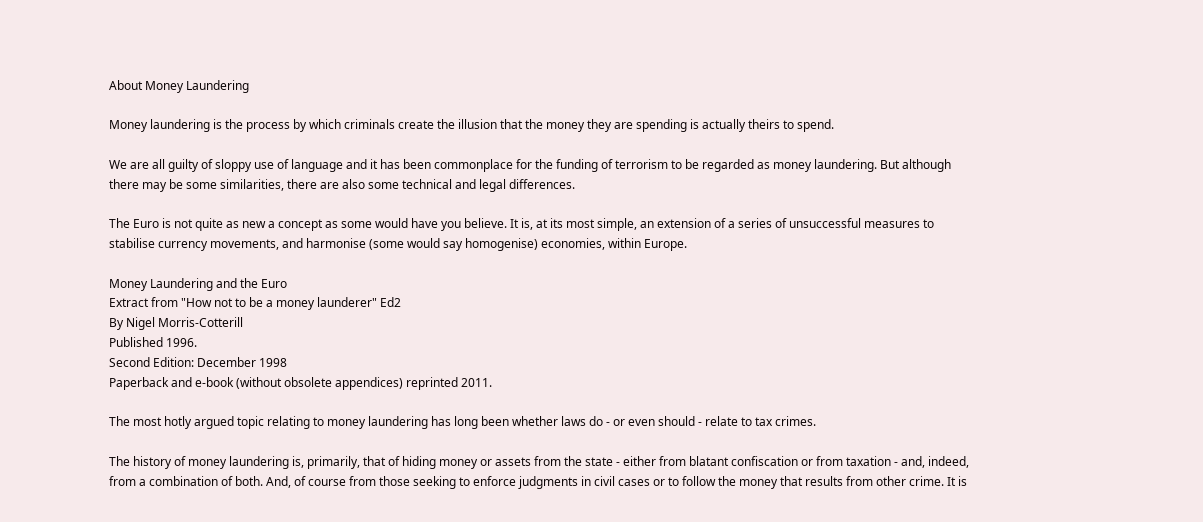About Money Laundering

Money laundering is the process by which criminals create the illusion that the money they are spending is actually theirs to spend.

We are all guilty of sloppy use of language and it has been commonplace for the funding of terrorism to be regarded as money laundering. But although there may be some similarities, there are also some technical and legal differences.

The Euro is not quite as new a concept as some would have you believe. It is, at its most simple, an extension of a series of unsuccessful measures to stabilise currency movements, and harmonise (some would say homogenise) economies, within Europe.

Money Laundering and the Euro
Extract from "How not to be a money launderer" Ed2
By Nigel Morris-Cotterill
Published 1996.
Second Edition: December 1998
Paperback and e-book (without obsolete appendices) reprinted 2011.

The most hotly argued topic relating to money laundering has long been whether laws do - or even should - relate to tax crimes.

The history of money laundering is, primarily, that of hiding money or assets from the state - either from blatant confiscation or from taxation - and, indeed, from a combination of both. And, of course from those seeking to enforce judgments in civil cases or to follow the money that results from other crime. It is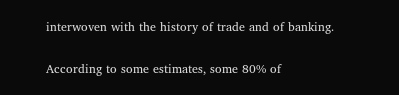interwoven with the history of trade and of banking.

According to some estimates, some 80% of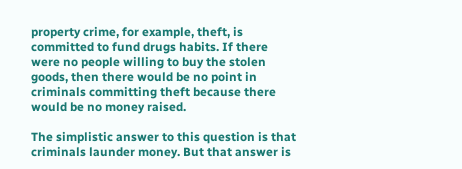property crime, for example, theft, is committed to fund drugs habits. If there were no people willing to buy the stolen goods, then there would be no point in criminals committing theft because there would be no money raised.

The simplistic answer to this question is that criminals launder money. But that answer is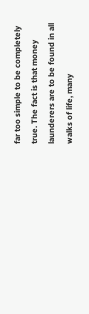far too simple to be completely true. The fact is that money launderers are to be found in all walks of life, many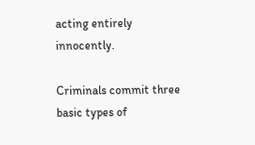acting entirely innocently.

Criminals commit three basic types of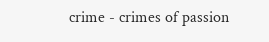crime - crimes of passion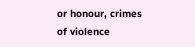or honour, crimes of violence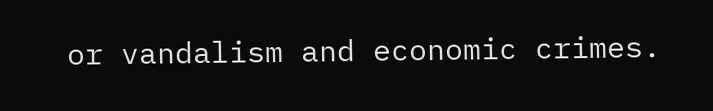or vandalism and economic crimes.